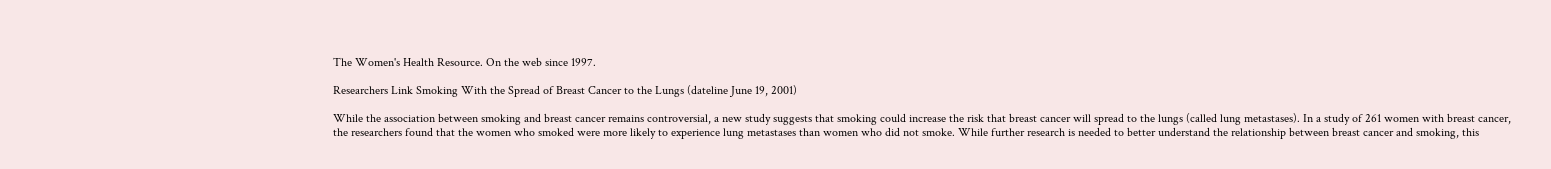The Women's Health Resource. On the web since 1997.

Researchers Link Smoking With the Spread of Breast Cancer to the Lungs (dateline June 19, 2001)

While the association between smoking and breast cancer remains controversial, a new study suggests that smoking could increase the risk that breast cancer will spread to the lungs (called lung metastases). In a study of 261 women with breast cancer, the researchers found that the women who smoked were more likely to experience lung metastases than women who did not smoke. While further research is needed to better understand the relationship between breast cancer and smoking, this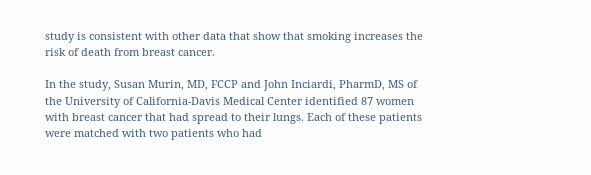study is consistent with other data that show that smoking increases the risk of death from breast cancer.

In the study, Susan Murin, MD, FCCP and John Inciardi, PharmD, MS of the University of California-Davis Medical Center identified 87 women with breast cancer that had spread to their lungs. Each of these patients were matched with two patients who had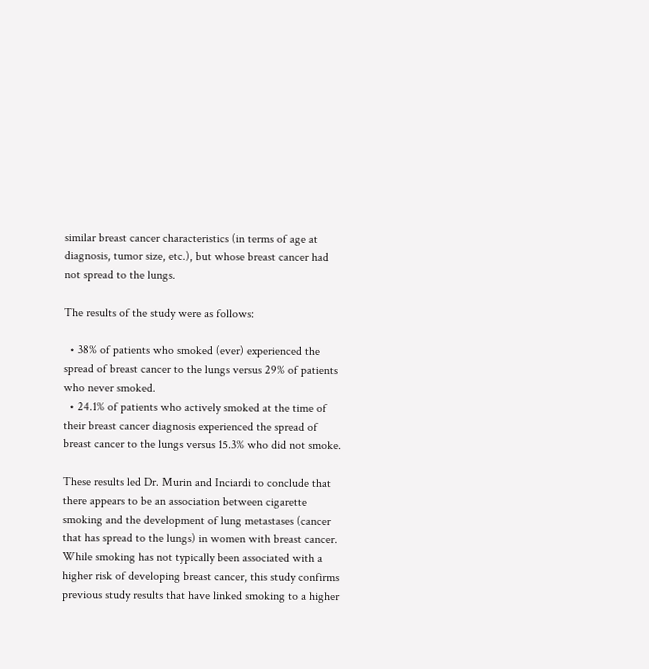similar breast cancer characteristics (in terms of age at diagnosis, tumor size, etc.), but whose breast cancer had not spread to the lungs.

The results of the study were as follows:

  • 38% of patients who smoked (ever) experienced the spread of breast cancer to the lungs versus 29% of patients who never smoked.
  • 24.1% of patients who actively smoked at the time of their breast cancer diagnosis experienced the spread of breast cancer to the lungs versus 15.3% who did not smoke.

These results led Dr. Murin and Inciardi to conclude that there appears to be an association between cigarette smoking and the development of lung metastases (cancer that has spread to the lungs) in women with breast cancer. While smoking has not typically been associated with a higher risk of developing breast cancer, this study confirms previous study results that have linked smoking to a higher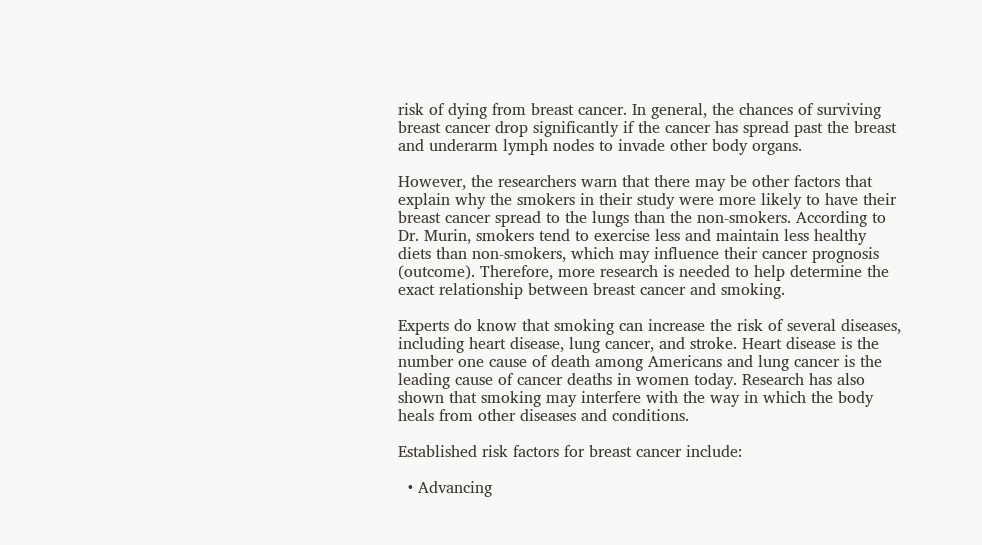risk of dying from breast cancer. In general, the chances of surviving breast cancer drop significantly if the cancer has spread past the breast and underarm lymph nodes to invade other body organs.

However, the researchers warn that there may be other factors that explain why the smokers in their study were more likely to have their breast cancer spread to the lungs than the non-smokers. According to Dr. Murin, smokers tend to exercise less and maintain less healthy diets than non-smokers, which may influence their cancer prognosis (outcome). Therefore, more research is needed to help determine the exact relationship between breast cancer and smoking.

Experts do know that smoking can increase the risk of several diseases, including heart disease, lung cancer, and stroke. Heart disease is the number one cause of death among Americans and lung cancer is the leading cause of cancer deaths in women today. Research has also shown that smoking may interfere with the way in which the body heals from other diseases and conditions.

Established risk factors for breast cancer include:

  • Advancing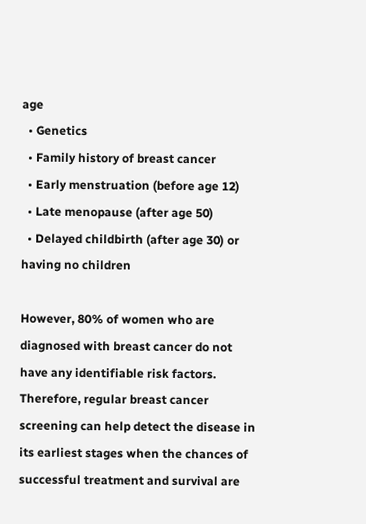age
  • Genetics
  • Family history of breast cancer
  • Early menstruation (before age 12)
  • Late menopause (after age 50)
  • Delayed childbirth (after age 30) or having no children

However, 80% of women who are diagnosed with breast cancer do not have any identifiable risk factors. Therefore, regular breast cancer screening can help detect the disease in its earliest stages when the chances of successful treatment and survival are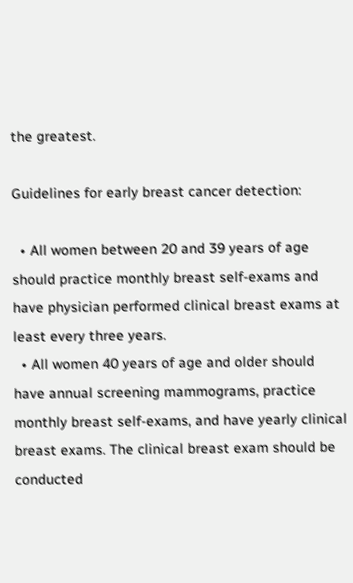the greatest.

Guidelines for early breast cancer detection:

  • All women between 20 and 39 years of age should practice monthly breast self-exams and have physician performed clinical breast exams at least every three years.
  • All women 40 years of age and older should have annual screening mammograms, practice monthly breast self-exams, and have yearly clinical breast exams. The clinical breast exam should be conducted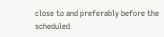close to and preferably before the scheduled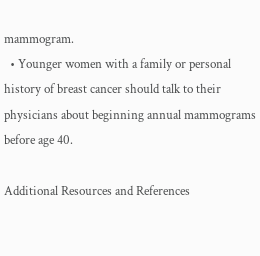mammogram.
  • Younger women with a family or personal history of breast cancer should talk to their physicians about beginning annual mammograms before age 40.

Additional Resources and References